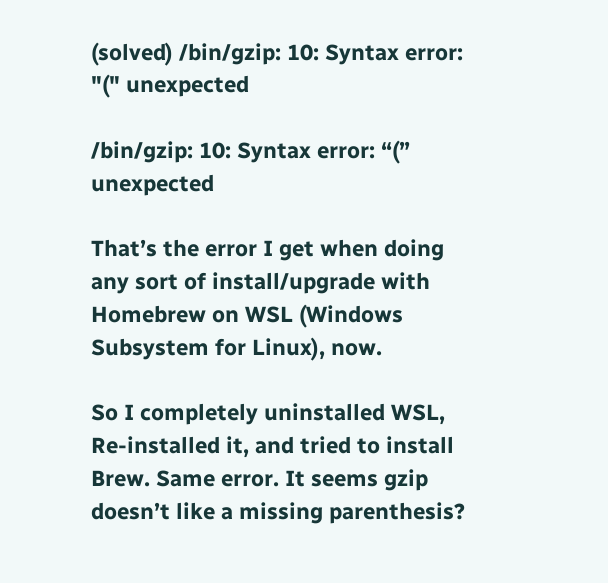(solved) /bin/gzip: 10: Syntax error: "(" unexpected

/bin/gzip: 10: Syntax error: “(” unexpected

That’s the error I get when doing any sort of install/upgrade with Homebrew on WSL (Windows Subsystem for Linux), now.

So I completely uninstalled WSL, Re-installed it, and tried to install Brew. Same error. It seems gzip doesn’t like a missing parenthesis?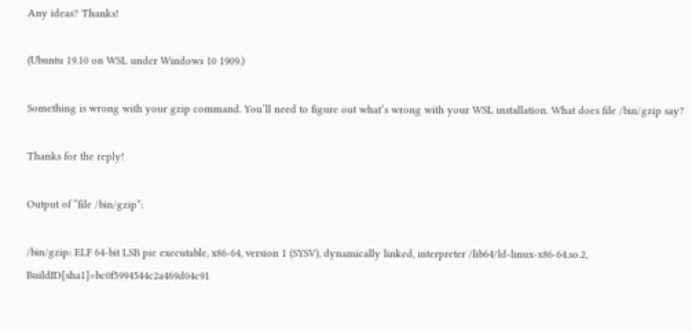Any ideas? Thanks!

(Ubuntu 19.10 on WSL under Windows 10 1909.)

Something is wrong with your gzip command. You’ll need to figure out what’s wrong with your WSL installation. What does file /bin/gzip say?

Thanks for the reply!

Output of “file /bin/gzip”:

/bin/gzip: ELF 64-bit LSB pie executable, x86-64, version 1 (SYSV), dynamically linked, interpreter /lib64/ld-linux-x86-64.so.2, BuildID[sha1]=bc0f5994544c2a469d04c91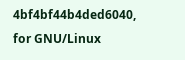4bf4bf44b4ded6040, for GNU/Linux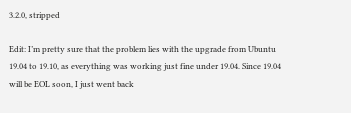3.2.0, stripped

Edit: I’m pretty sure that the problem lies with the upgrade from Ubuntu 19.04 to 19.10, as everything was working just fine under 19.04. Since 19.04 will be EOL soon, I just went back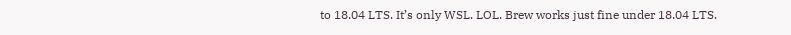to 18.04 LTS. It’s only WSL. LOL. Brew works just fine under 18.04 LTS.